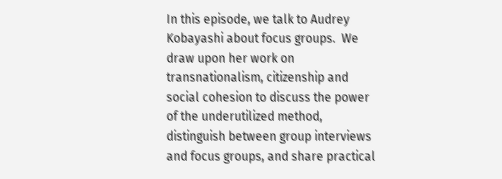In this episode, we talk to Audrey Kobayashi about focus groups.  We draw upon her work on transnationalism, citizenship and social cohesion to discuss the power of the underutilized method, distinguish between group interviews and focus groups, and share practical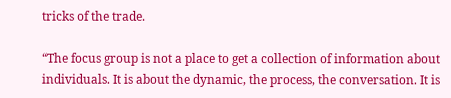tricks of the trade.

“The focus group is not a place to get a collection of information about individuals. It is about the dynamic, the process, the conversation. It is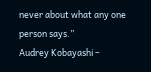never about what any one person says.”
Audrey Kobayashi –